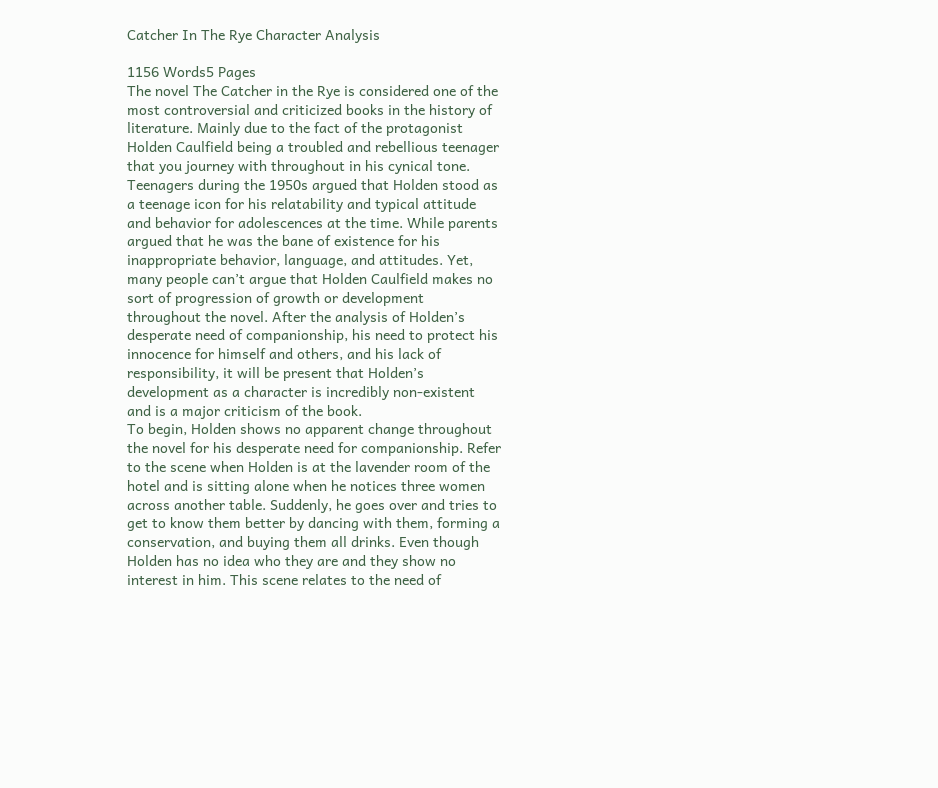Catcher In The Rye Character Analysis

1156 Words5 Pages
The novel The Catcher in the Rye is considered one of the most controversial and criticized books in the history of literature. Mainly due to the fact of the protagonist Holden Caulfield being a troubled and rebellious teenager that you journey with throughout in his cynical tone. Teenagers during the 1950s argued that Holden stood as a teenage icon for his relatability and typical attitude and behavior for adolescences at the time. While parents argued that he was the bane of existence for his inappropriate behavior, language, and attitudes. Yet, many people can’t argue that Holden Caulfield makes no sort of progression of growth or development throughout the novel. After the analysis of Holden’s desperate need of companionship, his need to protect his innocence for himself and others, and his lack of responsibility, it will be present that Holden’s development as a character is incredibly non-existent and is a major criticism of the book.
To begin, Holden shows no apparent change throughout the novel for his desperate need for companionship. Refer to the scene when Holden is at the lavender room of the hotel and is sitting alone when he notices three women across another table. Suddenly, he goes over and tries to get to know them better by dancing with them, forming a conservation, and buying them all drinks. Even though Holden has no idea who they are and they show no interest in him. This scene relates to the need of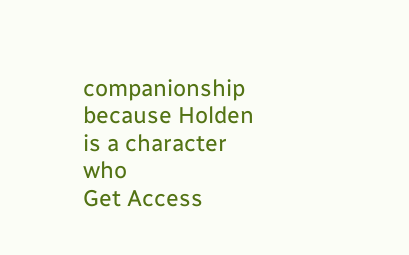companionship because Holden is a character who
Get Access